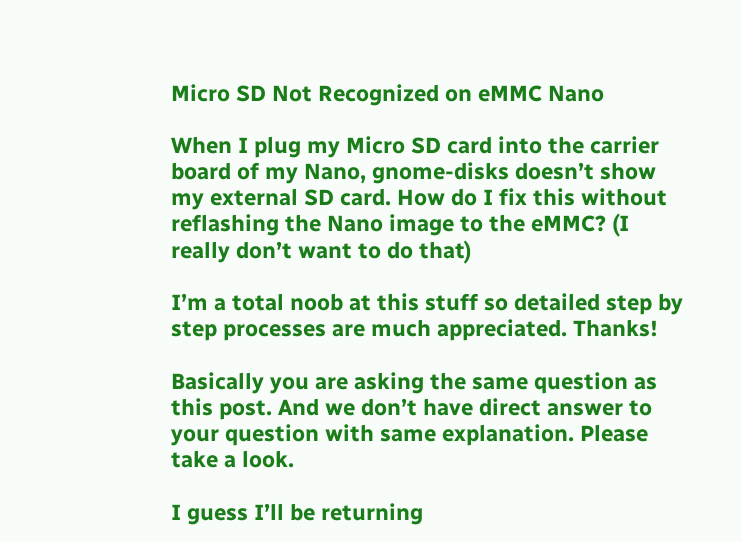Micro SD Not Recognized on eMMC Nano

When I plug my Micro SD card into the carrier board of my Nano, gnome-disks doesn’t show my external SD card. How do I fix this without reflashing the Nano image to the eMMC? (I really don’t want to do that)

I’m a total noob at this stuff so detailed step by step processes are much appreciated. Thanks!

Basically you are asking the same question as this post. And we don’t have direct answer to your question with same explanation. Please take a look.

I guess I’ll be returning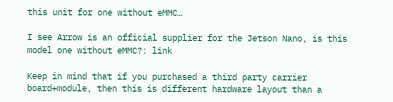this unit for one without eMMC…

I see Arrow is an official supplier for the Jetson Nano, is this model one without eMMC?: link

Keep in mind that if you purchased a third party carrier board+module, then this is different hardware layout than a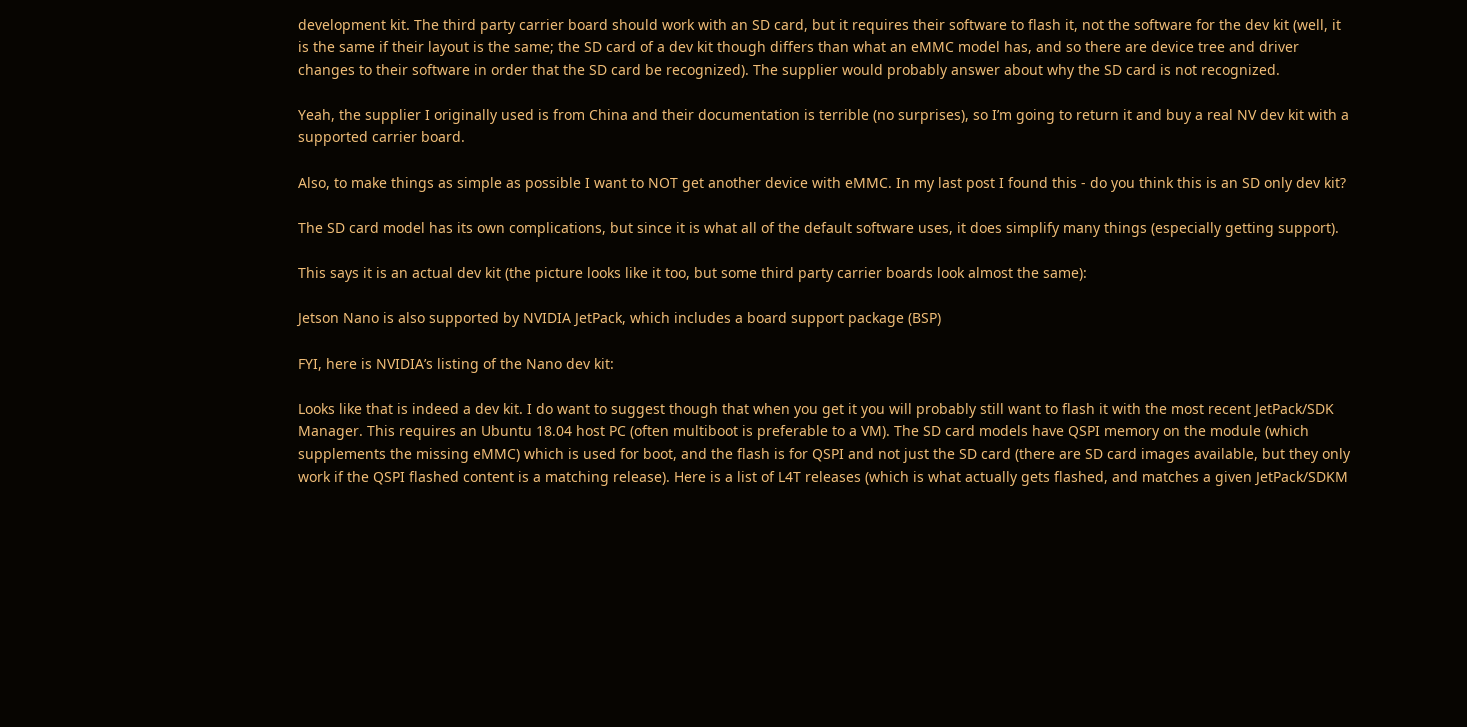development kit. The third party carrier board should work with an SD card, but it requires their software to flash it, not the software for the dev kit (well, it is the same if their layout is the same; the SD card of a dev kit though differs than what an eMMC model has, and so there are device tree and driver changes to their software in order that the SD card be recognized). The supplier would probably answer about why the SD card is not recognized.

Yeah, the supplier I originally used is from China and their documentation is terrible (no surprises), so I’m going to return it and buy a real NV dev kit with a supported carrier board.

Also, to make things as simple as possible I want to NOT get another device with eMMC. In my last post I found this - do you think this is an SD only dev kit?

The SD card model has its own complications, but since it is what all of the default software uses, it does simplify many things (especially getting support).

This says it is an actual dev kit (the picture looks like it too, but some third party carrier boards look almost the same):

Jetson Nano is also supported by NVIDIA JetPack, which includes a board support package (BSP)

FYI, here is NVIDIA’s listing of the Nano dev kit:

Looks like that is indeed a dev kit. I do want to suggest though that when you get it you will probably still want to flash it with the most recent JetPack/SDK Manager. This requires an Ubuntu 18.04 host PC (often multiboot is preferable to a VM). The SD card models have QSPI memory on the module (which supplements the missing eMMC) which is used for boot, and the flash is for QSPI and not just the SD card (there are SD card images available, but they only work if the QSPI flashed content is a matching release). Here is a list of L4T releases (which is what actually gets flashed, and matches a given JetPack/SDKM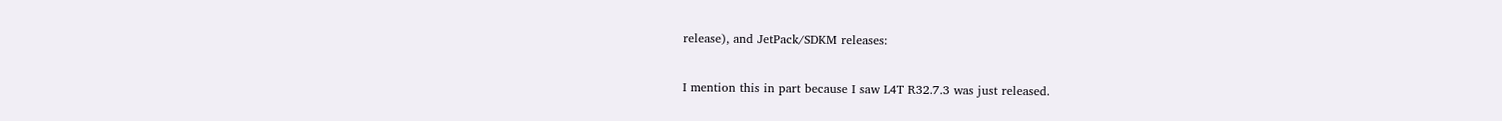release), and JetPack/SDKM releases:

I mention this in part because I saw L4T R32.7.3 was just released.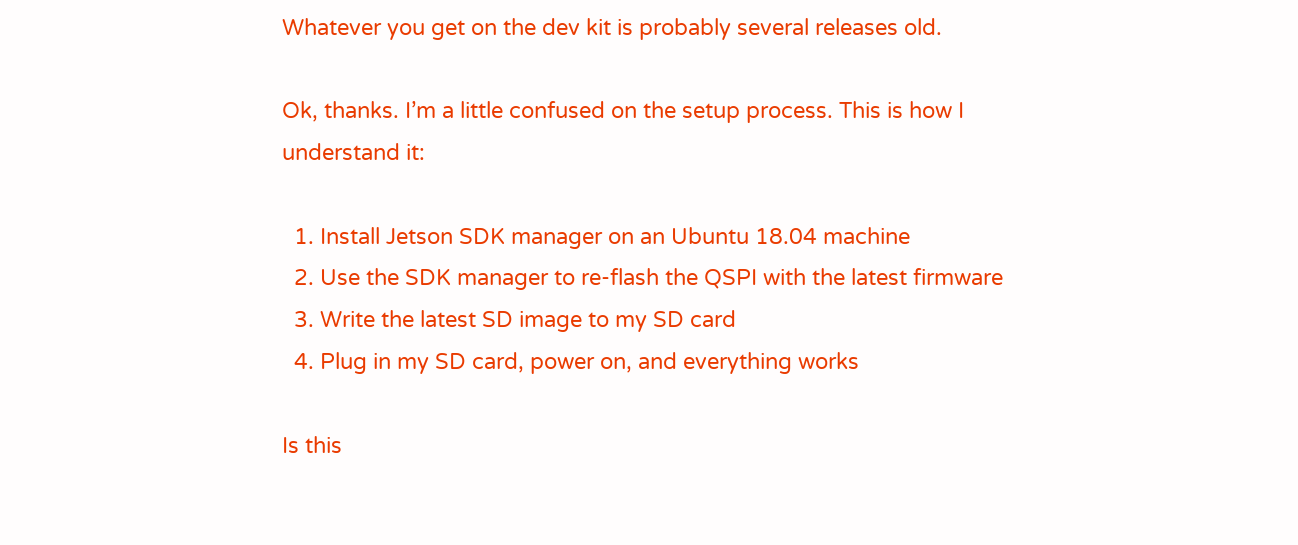Whatever you get on the dev kit is probably several releases old.

Ok, thanks. I’m a little confused on the setup process. This is how I understand it:

  1. Install Jetson SDK manager on an Ubuntu 18.04 machine
  2. Use the SDK manager to re-flash the QSPI with the latest firmware
  3. Write the latest SD image to my SD card
  4. Plug in my SD card, power on, and everything works

Is this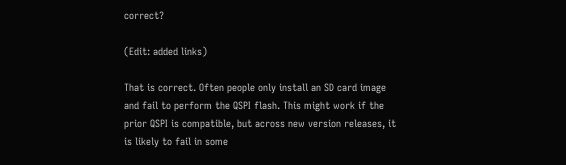correct?

(Edit: added links)

That is correct. Often people only install an SD card image and fail to perform the QSPI flash. This might work if the prior QSPI is compatible, but across new version releases, it is likely to fail in some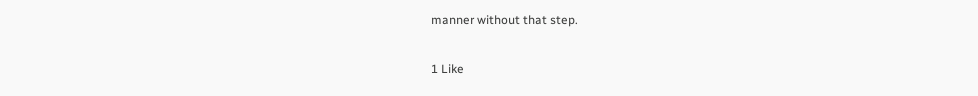manner without that step.

1 Like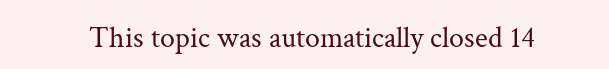This topic was automatically closed 14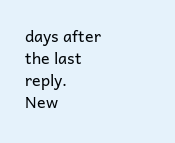days after the last reply. New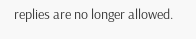replies are no longer allowed.